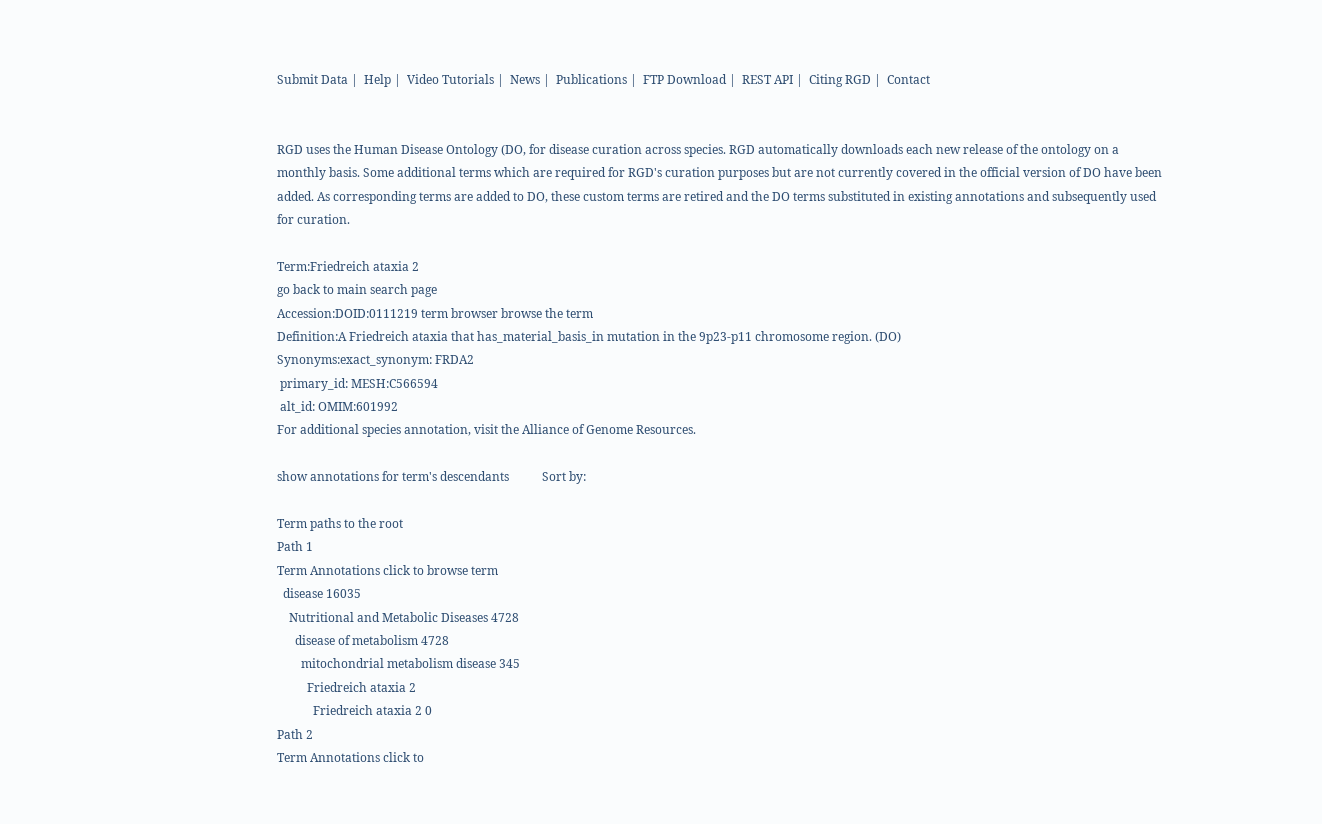Submit Data |  Help |  Video Tutorials |  News |  Publications |  FTP Download |  REST API |  Citing RGD |  Contact


RGD uses the Human Disease Ontology (DO, for disease curation across species. RGD automatically downloads each new release of the ontology on a monthly basis. Some additional terms which are required for RGD's curation purposes but are not currently covered in the official version of DO have been added. As corresponding terms are added to DO, these custom terms are retired and the DO terms substituted in existing annotations and subsequently used for curation.

Term:Friedreich ataxia 2
go back to main search page
Accession:DOID:0111219 term browser browse the term
Definition:A Friedreich ataxia that has_material_basis_in mutation in the 9p23-p11 chromosome region. (DO)
Synonyms:exact_synonym: FRDA2
 primary_id: MESH:C566594
 alt_id: OMIM:601992
For additional species annotation, visit the Alliance of Genome Resources.

show annotations for term's descendants           Sort by:

Term paths to the root
Path 1
Term Annotations click to browse term
  disease 16035
    Nutritional and Metabolic Diseases 4728
      disease of metabolism 4728
        mitochondrial metabolism disease 345
          Friedreich ataxia 2
            Friedreich ataxia 2 0
Path 2
Term Annotations click to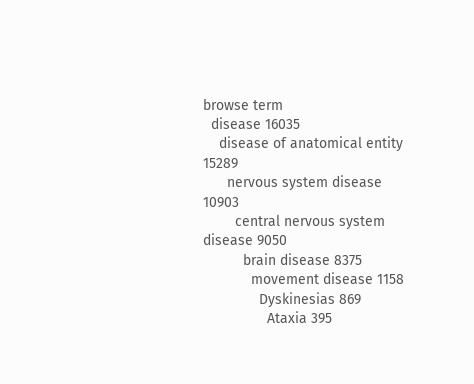browse term
  disease 16035
    disease of anatomical entity 15289
      nervous system disease 10903
        central nervous system disease 9050
          brain disease 8375
            movement disease 1158
              Dyskinesias 869
                Ataxia 395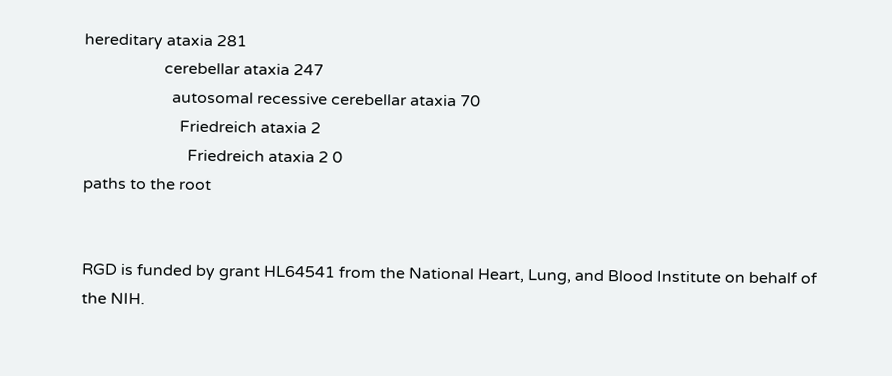hereditary ataxia 281
                    cerebellar ataxia 247
                      autosomal recessive cerebellar ataxia 70
                        Friedreich ataxia 2
                          Friedreich ataxia 2 0
paths to the root


RGD is funded by grant HL64541 from the National Heart, Lung, and Blood Institute on behalf of the NIH.